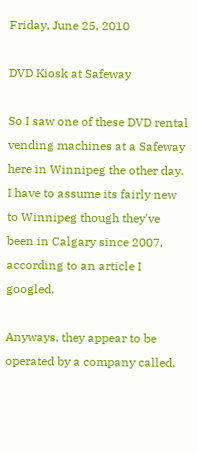Friday, June 25, 2010

DVD Kiosk at Safeway

So I saw one of these DVD rental vending machines at a Safeway here in Winnipeg the other day. I have to assume its fairly new to Winnipeg though they've been in Calgary since 2007, according to an article I googled.

Anyways, they appear to be operated by a company called,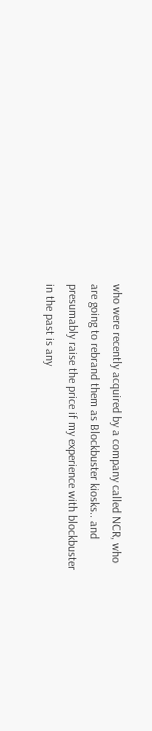who were recently acquired by a company called NCR, who are going to rebrand them as Blockbuster kiosks.. and presumably raise the price if my experience with blockbuster in the past is any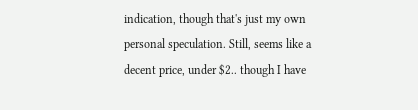indication, though that's just my own personal speculation. Still, seems like a decent price, under $2.. though I have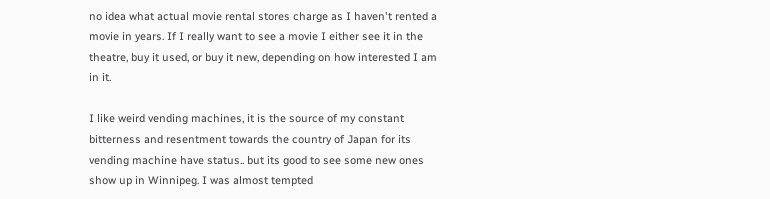no idea what actual movie rental stores charge as I haven't rented a movie in years. If I really want to see a movie I either see it in the theatre, buy it used, or buy it new, depending on how interested I am in it.

I like weird vending machines, it is the source of my constant bitterness and resentment towards the country of Japan for its vending machine have status.. but its good to see some new ones show up in Winnipeg. I was almost tempted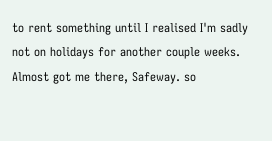to rent something until I realised I'm sadly not on holidays for another couple weeks. Almost got me there, Safeway. so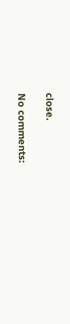close.

No comments: